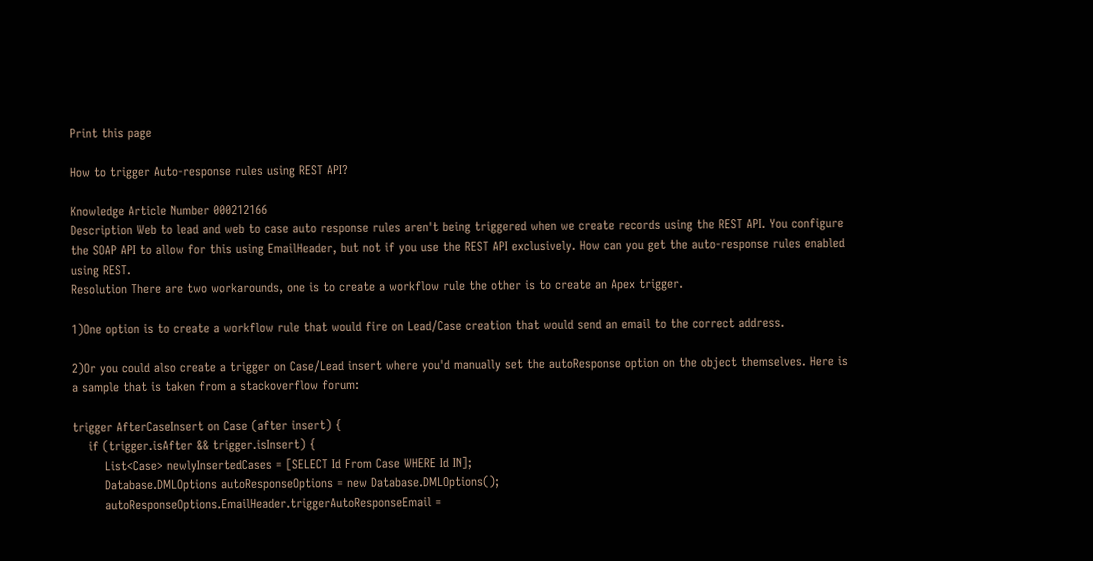Print this page

How to trigger Auto-response rules using REST API?

Knowledge Article Number 000212166
Description Web to lead and web to case auto response rules aren't being triggered when we create records using the REST API. You configure the SOAP API to allow for this using EmailHeader, but not if you use the REST API exclusively. How can you get the auto-response rules enabled using REST.
Resolution There are two workarounds, one is to create a workflow rule the other is to create an Apex trigger.

1)One option is to create a workflow rule that would fire on Lead/Case creation that would send an email to the correct address.

2)Or you could also create a trigger on Case/Lead insert where you'd manually set the autoResponse option on the object themselves. Here is a sample that is taken from a stackoverflow forum:

trigger AfterCaseInsert on Case (after insert) {
    if (trigger.isAfter && trigger.isInsert) {
        List<Case> newlyInsertedCases = [SELECT Id From Case WHERE Id IN];
        Database.DMLOptions autoResponseOptions = new Database.DMLOptions();
        autoResponseOptions.EmailHeader.triggerAutoResponseEmail =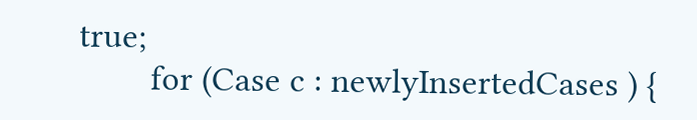true;
        for (Case c : newlyInsertedCases ) {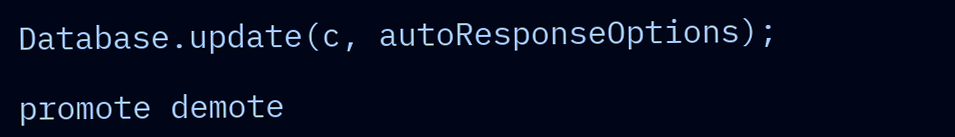Database.update(c, autoResponseOptions);

promote demote